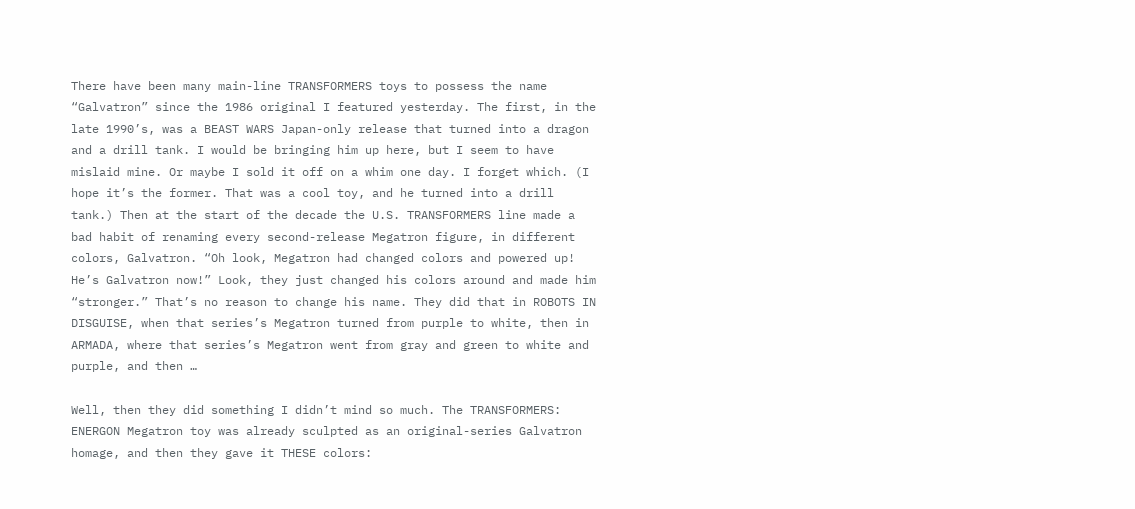There have been many main-line TRANSFORMERS toys to possess the name “Galvatron” since the 1986 original I featured yesterday. The first, in the late 1990’s, was a BEAST WARS Japan-only release that turned into a dragon and a drill tank. I would be bringing him up here, but I seem to have mislaid mine. Or maybe I sold it off on a whim one day. I forget which. (I hope it’s the former. That was a cool toy, and he turned into a drill tank.) Then at the start of the decade the U.S. TRANSFORMERS line made a bad habit of renaming every second-release Megatron figure, in different colors, Galvatron. “Oh look, Megatron had changed colors and powered up! He’s Galvatron now!” Look, they just changed his colors around and made him “stronger.” That’s no reason to change his name. They did that in ROBOTS IN DISGUISE, when that series’s Megatron turned from purple to white, then in ARMADA, where that series’s Megatron went from gray and green to white and purple, and then …

Well, then they did something I didn’t mind so much. The TRANSFORMERS: ENERGON Megatron toy was already sculpted as an original-series Galvatron homage, and then they gave it THESE colors: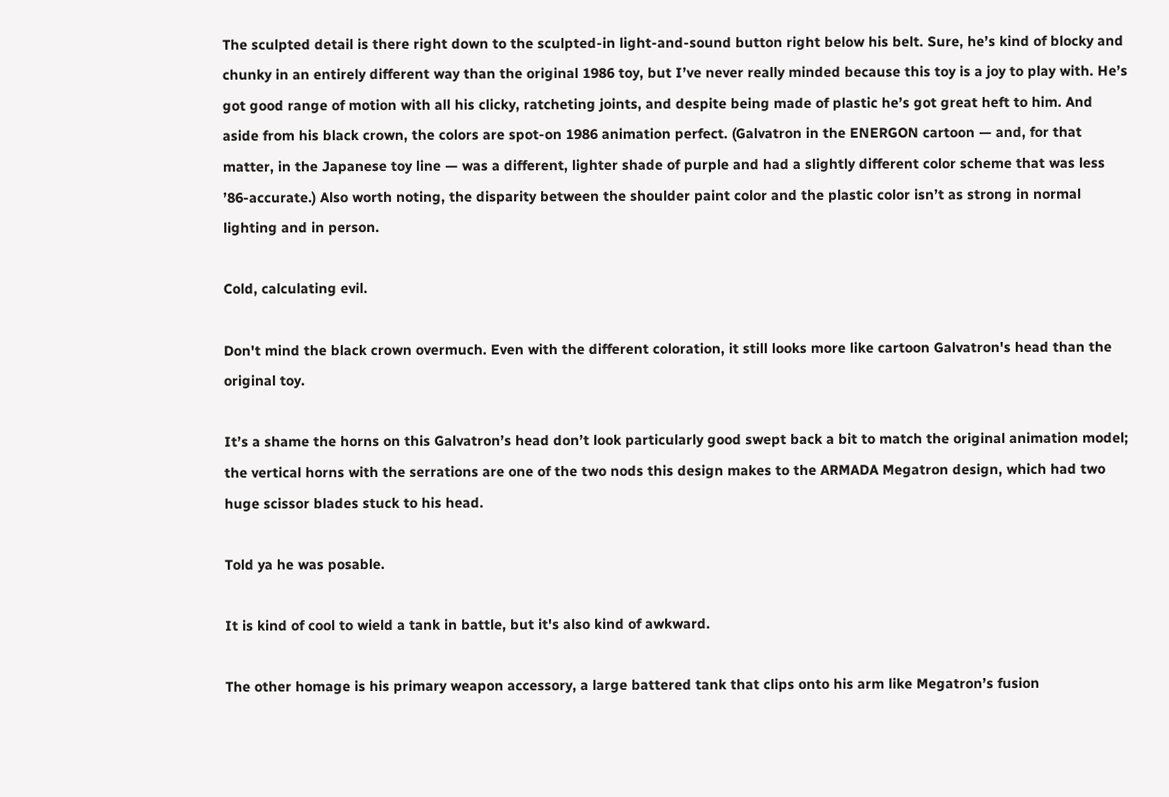The sculpted detail is there right down to the sculpted-in light-and-sound button right below his belt. Sure, he’s kind of blocky and chunky in an entirely different way than the original 1986 toy, but I’ve never really minded because this toy is a joy to play with. He’s got good range of motion with all his clicky, ratcheting joints, and despite being made of plastic he’s got great heft to him. And aside from his black crown, the colors are spot-on 1986 animation perfect. (Galvatron in the ENERGON cartoon — and, for that matter, in the Japanese toy line — was a different, lighter shade of purple and had a slightly different color scheme that was less ’86-accurate.) Also worth noting, the disparity between the shoulder paint color and the plastic color isn’t as strong in normal lighting and in person.

Cold, calculating evil.

Don't mind the black crown overmuch. Even with the different coloration, it still looks more like cartoon Galvatron's head than the original toy.

It’s a shame the horns on this Galvatron’s head don’t look particularly good swept back a bit to match the original animation model; the vertical horns with the serrations are one of the two nods this design makes to the ARMADA Megatron design, which had two huge scissor blades stuck to his head.

Told ya he was posable.

It is kind of cool to wield a tank in battle, but it's also kind of awkward.

The other homage is his primary weapon accessory, a large battered tank that clips onto his arm like Megatron’s fusion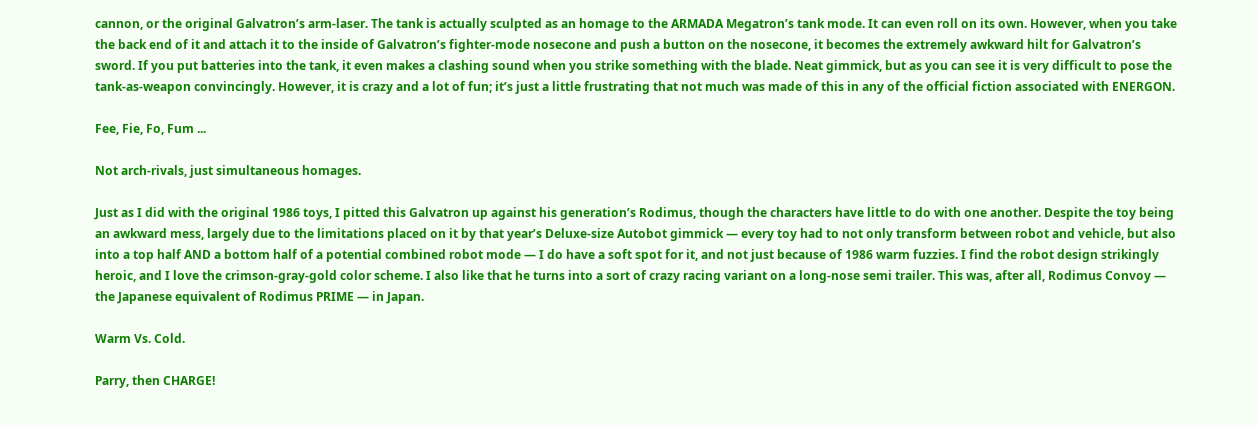cannon, or the original Galvatron’s arm-laser. The tank is actually sculpted as an homage to the ARMADA Megatron’s tank mode. It can even roll on its own. However, when you take the back end of it and attach it to the inside of Galvatron’s fighter-mode nosecone and push a button on the nosecone, it becomes the extremely awkward hilt for Galvatron’s sword. If you put batteries into the tank, it even makes a clashing sound when you strike something with the blade. Neat gimmick, but as you can see it is very difficult to pose the tank-as-weapon convincingly. However, it is crazy and a lot of fun; it’s just a little frustrating that not much was made of this in any of the official fiction associated with ENERGON.

Fee, Fie, Fo, Fum ...

Not arch-rivals, just simultaneous homages.

Just as I did with the original 1986 toys, I pitted this Galvatron up against his generation’s Rodimus, though the characters have little to do with one another. Despite the toy being an awkward mess, largely due to the limitations placed on it by that year’s Deluxe-size Autobot gimmick — every toy had to not only transform between robot and vehicle, but also into a top half AND a bottom half of a potential combined robot mode — I do have a soft spot for it, and not just because of 1986 warm fuzzies. I find the robot design strikingly heroic, and I love the crimson-gray-gold color scheme. I also like that he turns into a sort of crazy racing variant on a long-nose semi trailer. This was, after all, Rodimus Convoy — the Japanese equivalent of Rodimus PRIME — in Japan.

Warm Vs. Cold.

Parry, then CHARGE!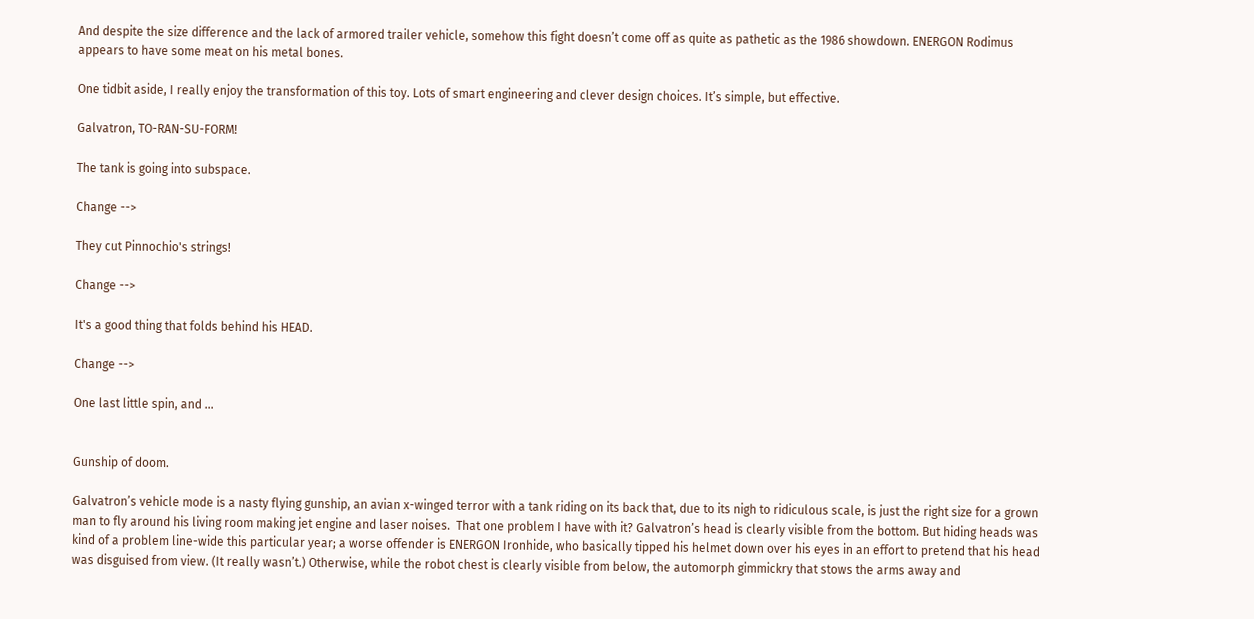And despite the size difference and the lack of armored trailer vehicle, somehow this fight doesn’t come off as quite as pathetic as the 1986 showdown. ENERGON Rodimus appears to have some meat on his metal bones.

One tidbit aside, I really enjoy the transformation of this toy. Lots of smart engineering and clever design choices. It’s simple, but effective.

Galvatron, TO-RAN-SU-FORM!

The tank is going into subspace.

Change -->

They cut Pinnochio's strings!

Change -->

It's a good thing that folds behind his HEAD.

Change -->

One last little spin, and ...


Gunship of doom.

Galvatron’s vehicle mode is a nasty flying gunship, an avian x-winged terror with a tank riding on its back that, due to its nigh to ridiculous scale, is just the right size for a grown man to fly around his living room making jet engine and laser noises.  That one problem I have with it? Galvatron’s head is clearly visible from the bottom. But hiding heads was kind of a problem line-wide this particular year; a worse offender is ENERGON Ironhide, who basically tipped his helmet down over his eyes in an effort to pretend that his head was disguised from view. (It really wasn’t.) Otherwise, while the robot chest is clearly visible from below, the automorph gimmickry that stows the arms away and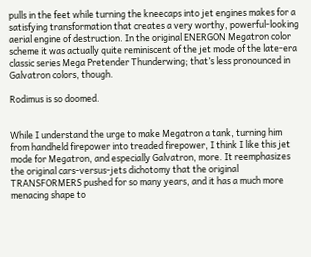pulls in the feet while turning the kneecaps into jet engines makes for a satisfying transformation that creates a very worthy, powerful-looking aerial engine of destruction. In the original ENERGON Megatron color scheme it was actually quite reminiscent of the jet mode of the late-era classic series Mega Pretender Thunderwing; that’s less pronounced in Galvatron colors, though.

Rodimus is so doomed.


While I understand the urge to make Megatron a tank, turning him from handheld firepower into treaded firepower, I think I like this jet mode for Megatron, and especially Galvatron, more. It reemphasizes the original cars-versus-jets dichotomy that the original TRANSFORMERS pushed for so many years, and it has a much more menacing shape to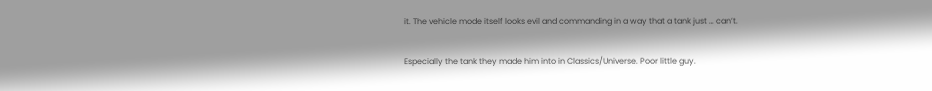it. The vehicle mode itself looks evil and commanding in a way that a tank just … can’t.

Especially the tank they made him into in Classics/Universe. Poor little guy.